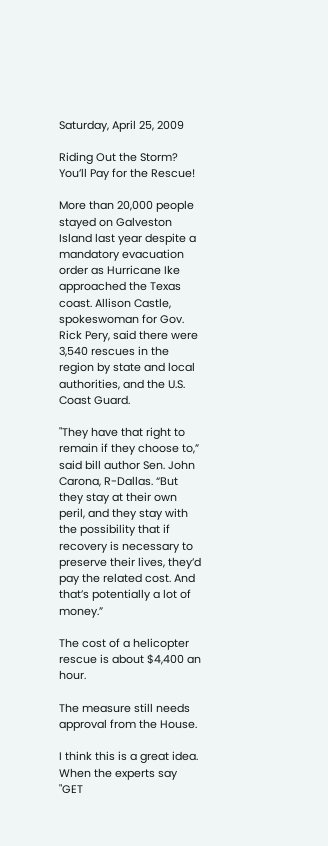Saturday, April 25, 2009

Riding Out the Storm? You’ll Pay for the Rescue!

More than 20,000 people stayed on Galveston Island last year despite a mandatory evacuation order as Hurricane Ike approached the Texas coast. Allison Castle, spokeswoman for Gov. Rick Pery, said there were 3,540 rescues in the region by state and local authorities, and the U.S. Coast Guard.

"They have that right to remain if they choose to,” said bill author Sen. John Carona, R-Dallas. “But they stay at their own peril, and they stay with the possibility that if recovery is necessary to preserve their lives, they’d pay the related cost. And that’s potentially a lot of money.”

The cost of a helicopter rescue is about $4,400 an hour.

The measure still needs approval from the House.

I think this is a great idea. When the experts say "GET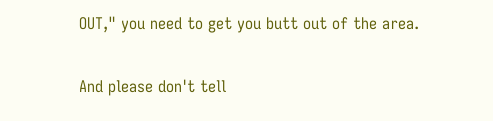OUT," you need to get you butt out of the area.

And please don't tell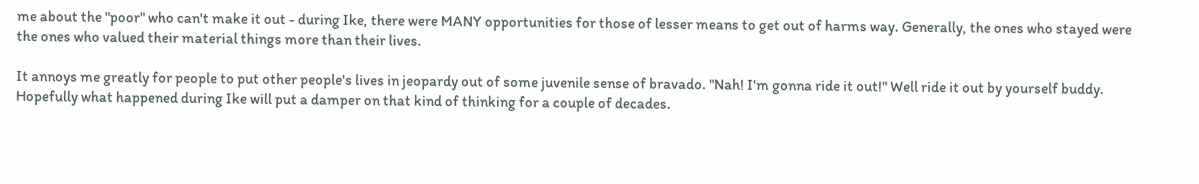me about the "poor" who can't make it out - during Ike, there were MANY opportunities for those of lesser means to get out of harms way. Generally, the ones who stayed were the ones who valued their material things more than their lives.

It annoys me greatly for people to put other people's lives in jeopardy out of some juvenile sense of bravado. "Nah! I'm gonna ride it out!" Well ride it out by yourself buddy. Hopefully what happened during Ike will put a damper on that kind of thinking for a couple of decades.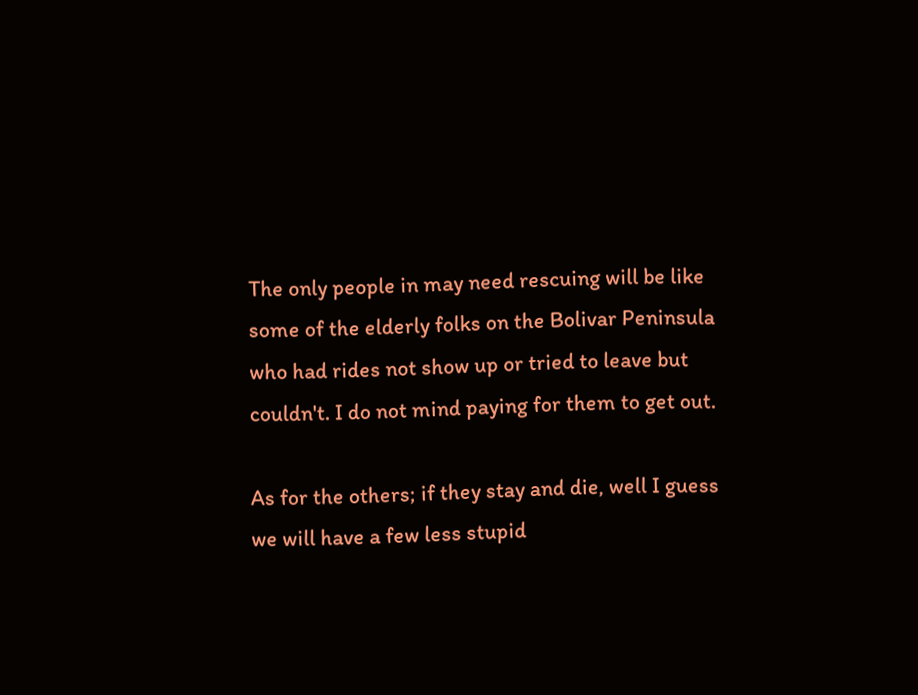The only people in may need rescuing will be like some of the elderly folks on the Bolivar Peninsula who had rides not show up or tried to leave but couldn't. I do not mind paying for them to get out.

As for the others; if they stay and die, well I guess we will have a few less stupid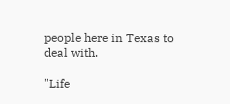people here in Texas to deal with.

"Life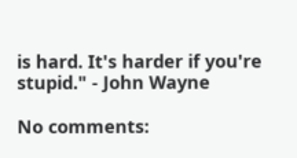is hard. It's harder if you're stupid." - John Wayne

No comments: